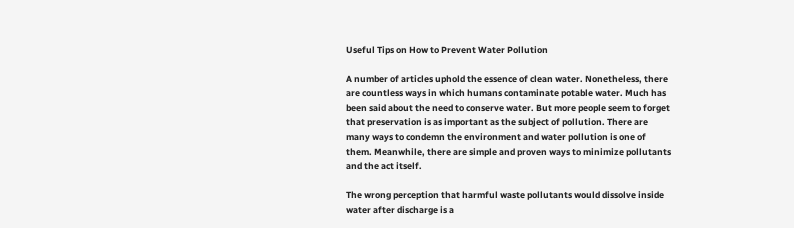Useful Tips on How to Prevent Water Pollution

A number of articles uphold the essence of clean water. Nonetheless, there are countless ways in which humans contaminate potable water. Much has been said about the need to conserve water. But more people seem to forget that preservation is as important as the subject of pollution. There are many ways to condemn the environment and water pollution is one of them. Meanwhile, there are simple and proven ways to minimize pollutants and the act itself.

The wrong perception that harmful waste pollutants would dissolve inside water after discharge is a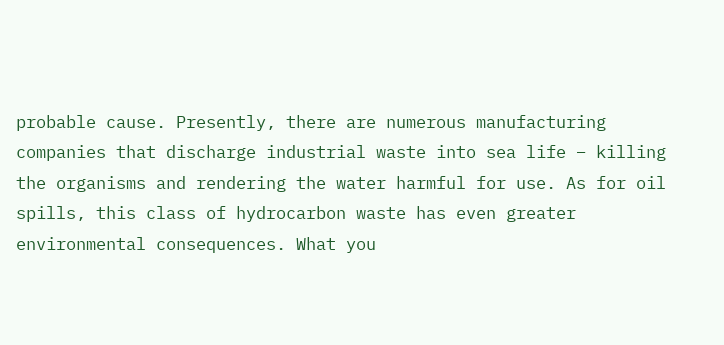probable cause. Presently, there are numerous manufacturing companies that discharge industrial waste into sea life – killing the organisms and rendering the water harmful for use. As for oil spills, this class of hydrocarbon waste has even greater environmental consequences. What you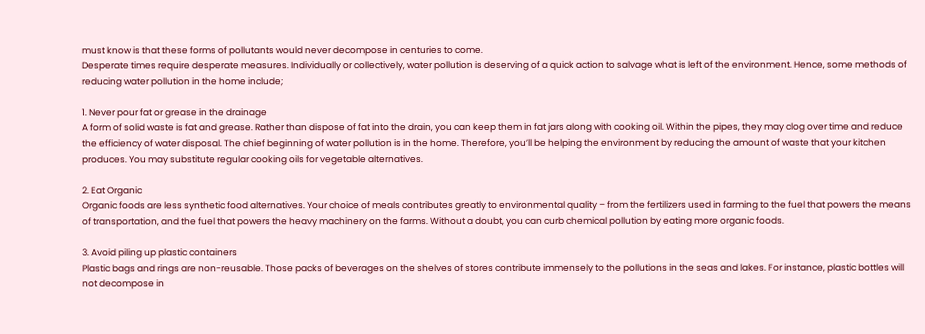must know is that these forms of pollutants would never decompose in centuries to come.
Desperate times require desperate measures. Individually or collectively, water pollution is deserving of a quick action to salvage what is left of the environment. Hence, some methods of reducing water pollution in the home include;

1. Never pour fat or grease in the drainage
A form of solid waste is fat and grease. Rather than dispose of fat into the drain, you can keep them in fat jars along with cooking oil. Within the pipes, they may clog over time and reduce the efficiency of water disposal. The chief beginning of water pollution is in the home. Therefore, you’ll be helping the environment by reducing the amount of waste that your kitchen produces. You may substitute regular cooking oils for vegetable alternatives.

2. Eat Organic
Organic foods are less synthetic food alternatives. Your choice of meals contributes greatly to environmental quality – from the fertilizers used in farming to the fuel that powers the means of transportation, and the fuel that powers the heavy machinery on the farms. Without a doubt, you can curb chemical pollution by eating more organic foods.

3. Avoid piling up plastic containers
Plastic bags and rings are non-reusable. Those packs of beverages on the shelves of stores contribute immensely to the pollutions in the seas and lakes. For instance, plastic bottles will not decompose in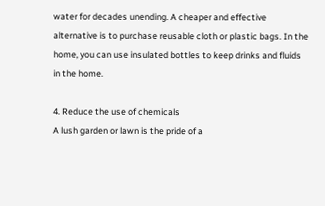water for decades unending. A cheaper and effective alternative is to purchase reusable cloth or plastic bags. In the home, you can use insulated bottles to keep drinks and fluids in the home.

4. Reduce the use of chemicals
A lush garden or lawn is the pride of a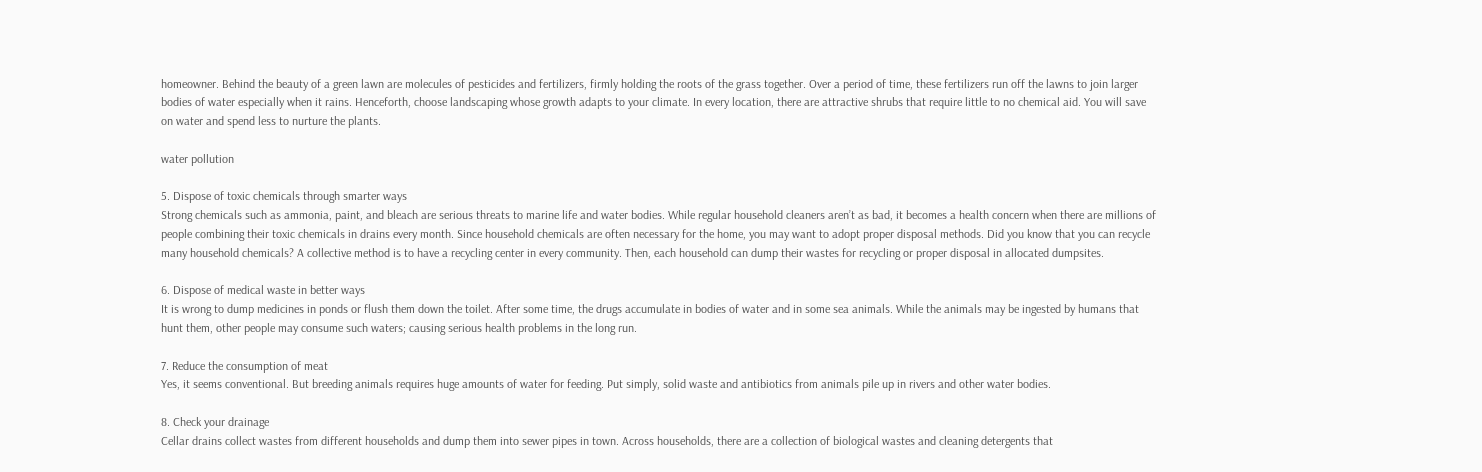homeowner. Behind the beauty of a green lawn are molecules of pesticides and fertilizers, firmly holding the roots of the grass together. Over a period of time, these fertilizers run off the lawns to join larger bodies of water especially when it rains. Henceforth, choose landscaping whose growth adapts to your climate. In every location, there are attractive shrubs that require little to no chemical aid. You will save on water and spend less to nurture the plants.

water pollution

5. Dispose of toxic chemicals through smarter ways
Strong chemicals such as ammonia, paint, and bleach are serious threats to marine life and water bodies. While regular household cleaners aren’t as bad, it becomes a health concern when there are millions of people combining their toxic chemicals in drains every month. Since household chemicals are often necessary for the home, you may want to adopt proper disposal methods. Did you know that you can recycle many household chemicals? A collective method is to have a recycling center in every community. Then, each household can dump their wastes for recycling or proper disposal in allocated dumpsites.

6. Dispose of medical waste in better ways
It is wrong to dump medicines in ponds or flush them down the toilet. After some time, the drugs accumulate in bodies of water and in some sea animals. While the animals may be ingested by humans that hunt them, other people may consume such waters; causing serious health problems in the long run.

7. Reduce the consumption of meat
Yes, it seems conventional. But breeding animals requires huge amounts of water for feeding. Put simply, solid waste and antibiotics from animals pile up in rivers and other water bodies.

8. Check your drainage
Cellar drains collect wastes from different households and dump them into sewer pipes in town. Across households, there are a collection of biological wastes and cleaning detergents that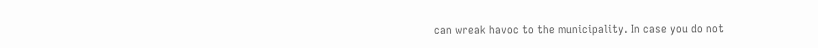can wreak havoc to the municipality. In case you do not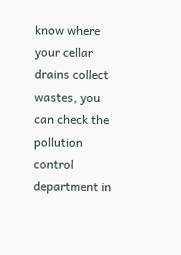know where your cellar drains collect wastes, you can check the pollution control department in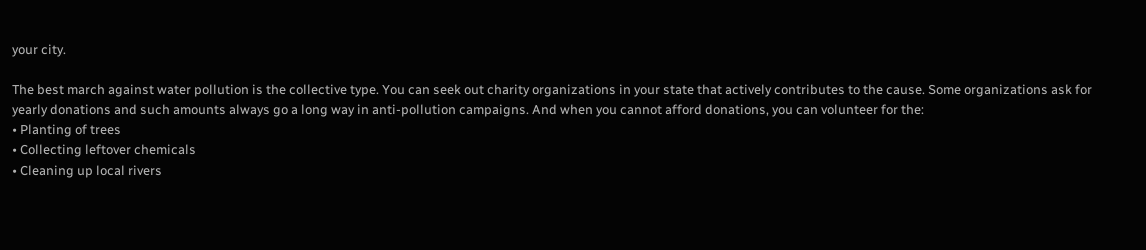your city.

The best march against water pollution is the collective type. You can seek out charity organizations in your state that actively contributes to the cause. Some organizations ask for yearly donations and such amounts always go a long way in anti-pollution campaigns. And when you cannot afford donations, you can volunteer for the:
• Planting of trees
• Collecting leftover chemicals
• Cleaning up local rivers